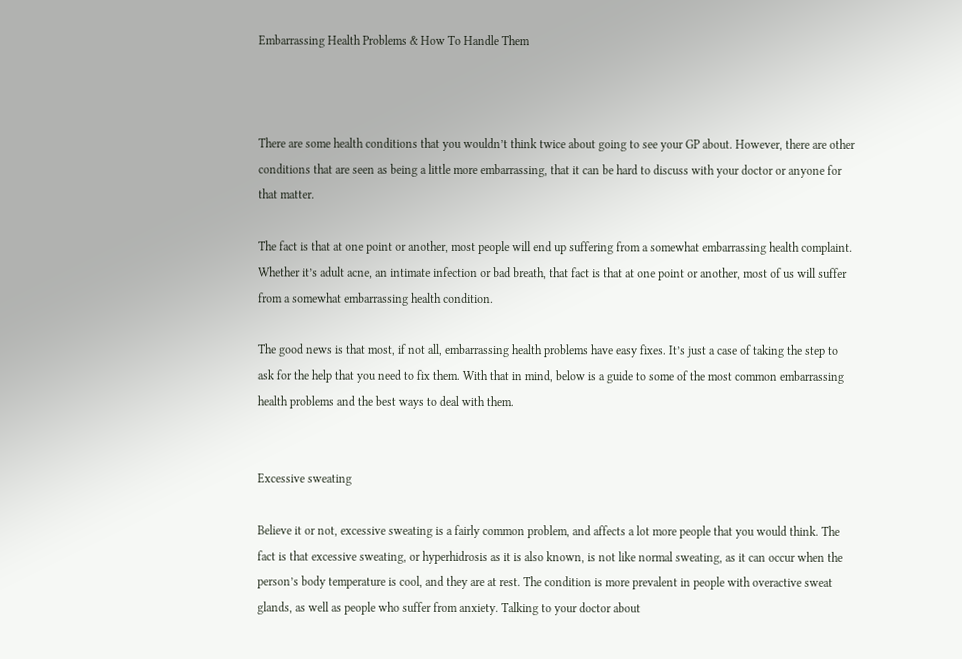Embarrassing Health Problems & How To Handle Them



There are some health conditions that you wouldn’t think twice about going to see your GP about. However, there are other conditions that are seen as being a little more embarrassing, that it can be hard to discuss with your doctor or anyone for that matter.

The fact is that at one point or another, most people will end up suffering from a somewhat embarrassing health complaint. Whether it’s adult acne, an intimate infection or bad breath, that fact is that at one point or another, most of us will suffer from a somewhat embarrassing health condition.

The good news is that most, if not all, embarrassing health problems have easy fixes. It’s just a case of taking the step to ask for the help that you need to fix them. With that in mind, below is a guide to some of the most common embarrassing health problems and the best ways to deal with them.


Excessive sweating

Believe it or not, excessive sweating is a fairly common problem, and affects a lot more people that you would think. The fact is that excessive sweating, or hyperhidrosis as it is also known, is not like normal sweating, as it can occur when the person’s body temperature is cool, and they are at rest. The condition is more prevalent in people with overactive sweat glands, as well as people who suffer from anxiety. Talking to your doctor about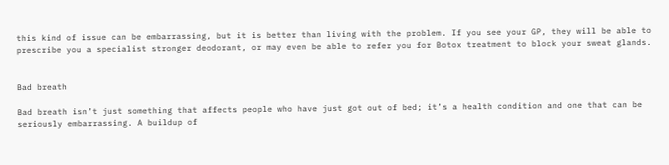this kind of issue can be embarrassing, but it is better than living with the problem. If you see your GP, they will be able to prescribe you a specialist stronger deodorant, or may even be able to refer you for Botox treatment to block your sweat glands.


Bad breath

Bad breath isn’t just something that affects people who have just got out of bed; it’s a health condition and one that can be seriously embarrassing. A buildup of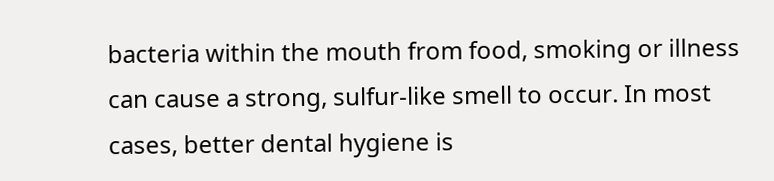bacteria within the mouth from food, smoking or illness can cause a strong, sulfur-like smell to occur. In most cases, better dental hygiene is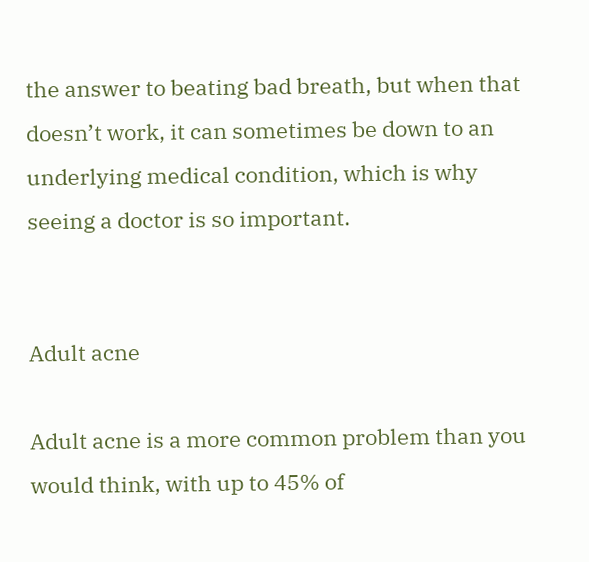the answer to beating bad breath, but when that doesn’t work, it can sometimes be down to an underlying medical condition, which is why seeing a doctor is so important.


Adult acne

Adult acne is a more common problem than you would think, with up to 45% of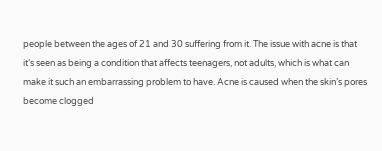people between the ages of 21 and 30 suffering from it. The issue with acne is that it’s seen as being a condition that affects teenagers, not adults, which is what can make it such an embarrassing problem to have. Acne is caused when the skin’s pores become clogged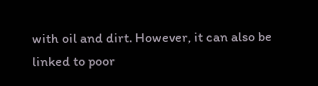with oil and dirt. However, it can also be linked to poor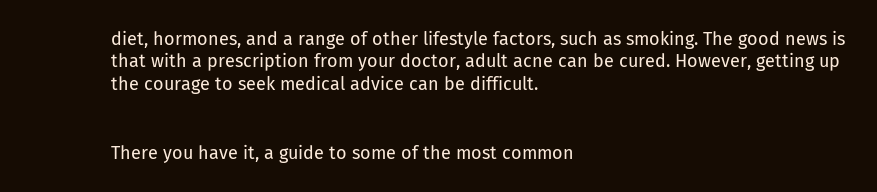diet, hormones, and a range of other lifestyle factors, such as smoking. The good news is that with a prescription from your doctor, adult acne can be cured. However, getting up the courage to seek medical advice can be difficult.


There you have it, a guide to some of the most common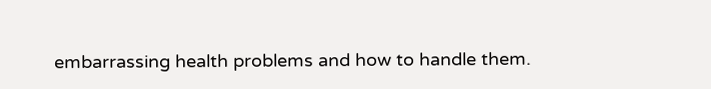embarrassing health problems and how to handle them.